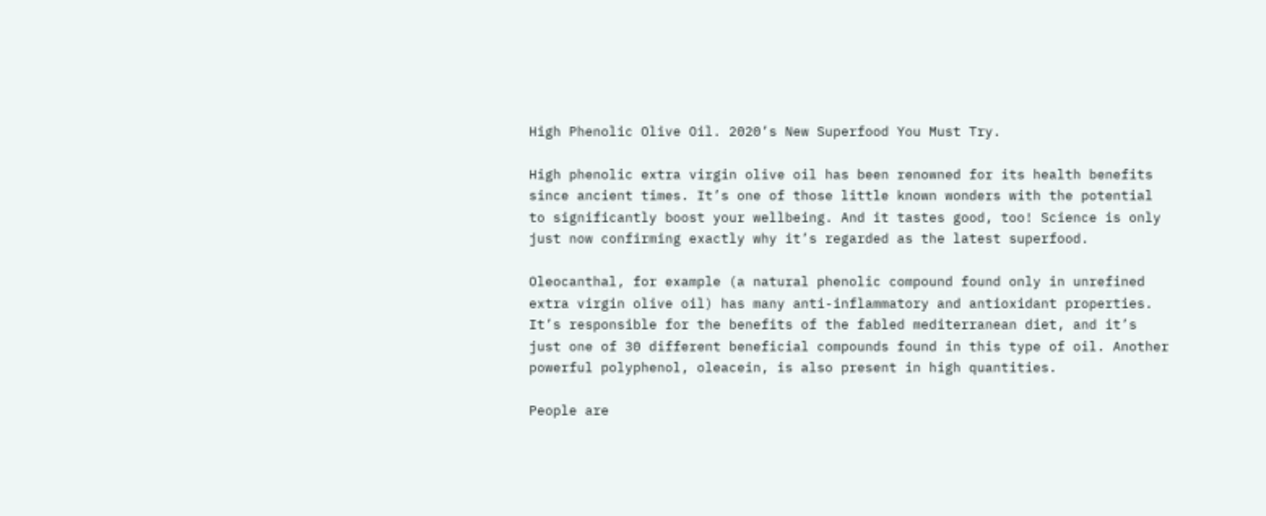High Phenolic Olive Oil. 2020’s New Superfood You Must Try.

High phenolic extra virgin olive oil has been renowned for its health benefits since ancient times. It’s one of those little known wonders with the potential to significantly boost your wellbeing. And it tastes good, too! Science is only just now confirming exactly why it’s regarded as the latest superfood.

Oleocanthal, for example (a natural phenolic compound found only in unrefined extra virgin olive oil) has many anti-inflammatory and antioxidant properties. It’s responsible for the benefits of the fabled mediterranean diet, and it’s just one of 30 different beneficial compounds found in this type of oil. Another powerful polyphenol, oleacein, is also present in high quantities.

People are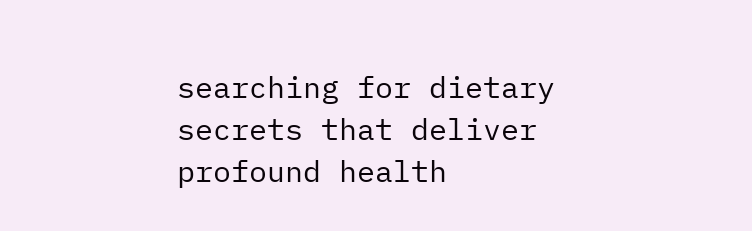searching for dietary secrets that deliver profound health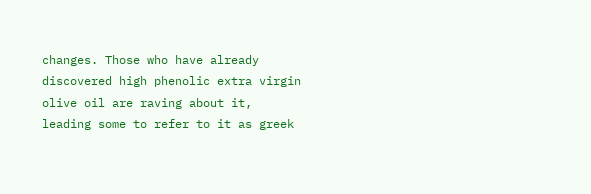changes. Those who have already discovered high phenolic extra virgin olive oil are raving about it, leading some to refer to it as greek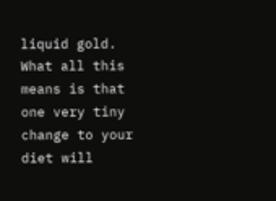liquid gold. What all this means is that one very tiny change to your diet will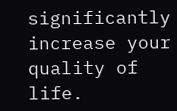significantly increase your quality of life.